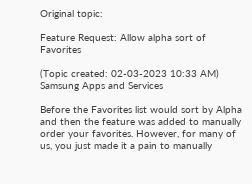Original topic:

Feature Request: Allow alpha sort of Favorites

(Topic created: 02-03-2023 10:33 AM)
Samsung Apps and Services

Before the Favorites list would sort by Alpha and then the feature was added to manually order your favorites. However, for many of us, you just made it a pain to manually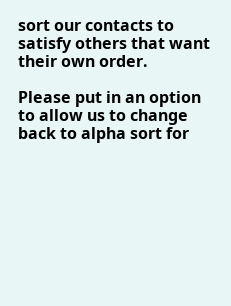sort our contacts to satisfy others that want their own order.

Please put in an option to allow us to change back to alpha sort for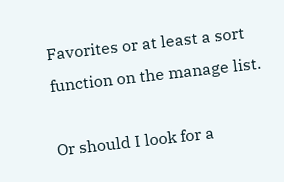Favorites or at least a sort function on the manage list.

Or should I look for a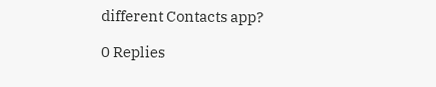different Contacts app?

0 Replies